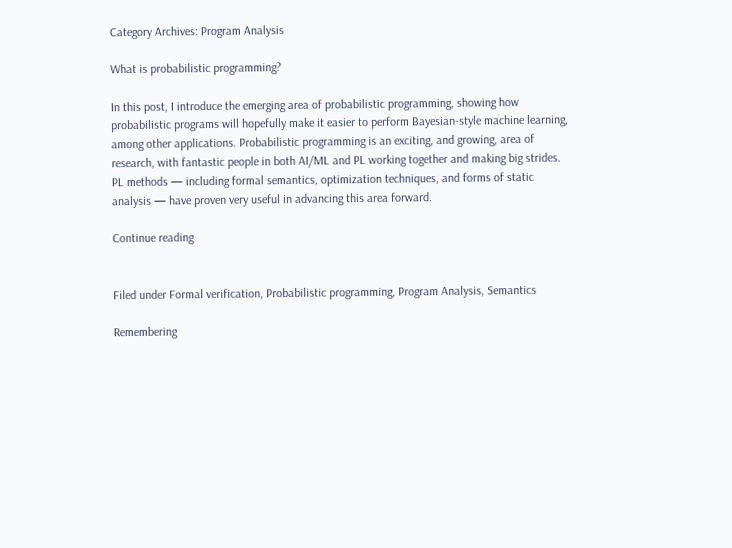Category Archives: Program Analysis

What is probabilistic programming?

In this post, I introduce the emerging area of probabilistic programming, showing how probabilistic programs will hopefully make it easier to perform Bayesian-style machine learning, among other applications. Probabilistic programming is an exciting, and growing, area of research, with fantastic people in both AI/ML and PL working together and making big strides. PL methods — including formal semantics, optimization techniques, and forms of static analysis — have proven very useful in advancing this area forward.

Continue reading


Filed under Formal verification, Probabilistic programming, Program Analysis, Semantics

Remembering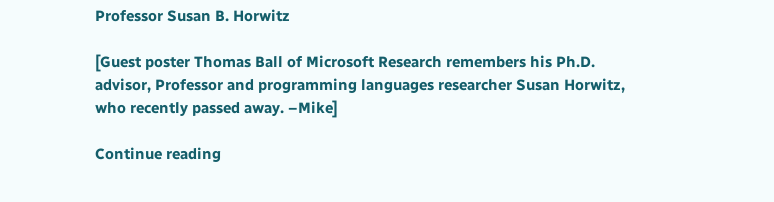Professor Susan B. Horwitz

[Guest poster Thomas Ball of Microsoft Research remembers his Ph.D. advisor, Professor and programming languages researcher Susan Horwitz, who recently passed away. –Mike]

Continue reading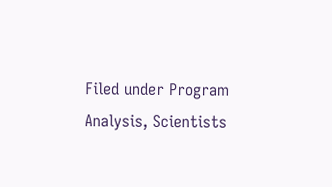Filed under Program Analysis, Scientists